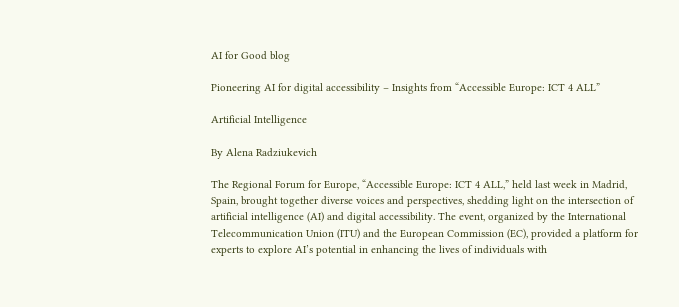AI for Good blog

Pioneering AI for digital accessibility – Insights from “Accessible Europe: ICT 4 ALL”

Artificial Intelligence

By Alena Radziukevich

The Regional Forum for Europe, “Accessible Europe: ICT 4 ALL,” held last week in Madrid, Spain, brought together diverse voices and perspectives, shedding light on the intersection of artificial intelligence (AI) and digital accessibility. The event, organized by the International Telecommunication Union (ITU) and the European Commission (EC), provided a platform for experts to explore AI’s potential in enhancing the lives of individuals with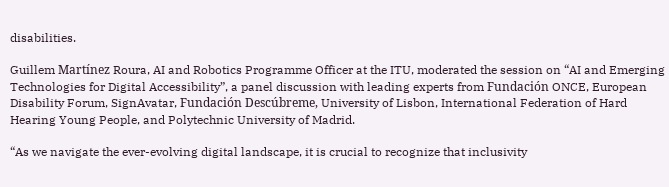disabilities.

Guillem Martínez Roura, AI and Robotics Programme Officer at the ITU, moderated the session on “AI and Emerging Technologies for Digital Accessibility”, a panel discussion with leading experts from Fundación ONCE, European Disability Forum, SignAvatar, Fundación Descúbreme, University of Lisbon, International Federation of Hard Hearing Young People, and Polytechnic University of Madrid.

“As we navigate the ever-evolving digital landscape, it is crucial to recognize that inclusivity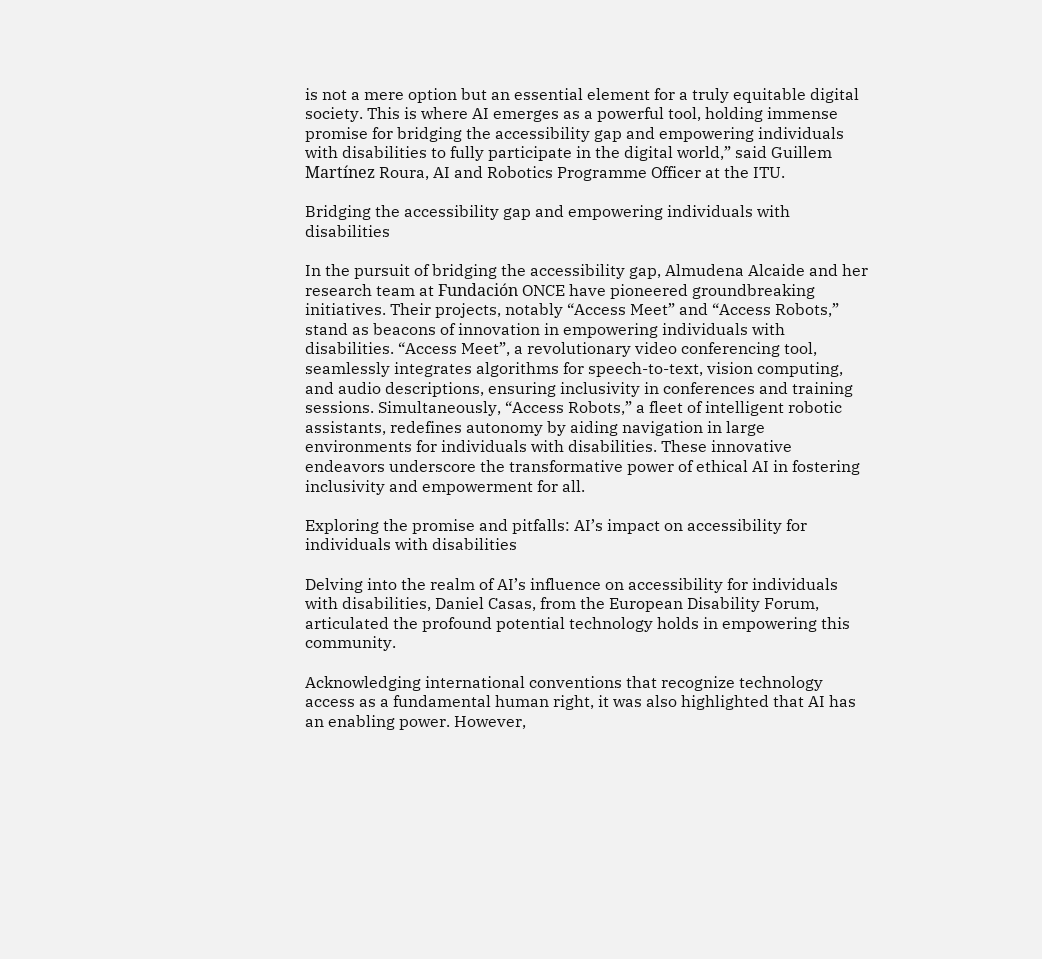is not a mere option but an essential element for a truly equitable digital society. This is where AI emerges as a powerful tool, holding immense promise for bridging the accessibility gap and empowering individuals with disabilities to fully participate in the digital world,” said Guillem Martínez Roura, AI and Robotics Programme Officer at the ITU.

Bridging the accessibility gap and empowering individuals with disabilities

In the pursuit of bridging the accessibility gap, Almudena Alcaide and her research team at Fundación ONCE have pioneered groundbreaking initiatives. Their projects, notably “Access Meet” and “Access Robots,” stand as beacons of innovation in empowering individuals with disabilities. “Access Meet”, a revolutionary video conferencing tool, seamlessly integrates algorithms for speech-to-text, vision computing, and audio descriptions, ensuring inclusivity in conferences and training sessions. Simultaneously, “Access Robots,” a fleet of intelligent robotic assistants, redefines autonomy by aiding navigation in large environments for individuals with disabilities. These innovative endeavors underscore the transformative power of ethical AI in fostering inclusivity and empowerment for all.

Exploring the promise and pitfalls: AI’s impact on accessibility for individuals with disabilities

Delving into the realm of AI’s influence on accessibility for individuals with disabilities, Daniel Casas, from the European Disability Forum, articulated the profound potential technology holds in empowering this community.

Acknowledging international conventions that recognize technology access as a fundamental human right, it was also highlighted that AI has an enabling power. However,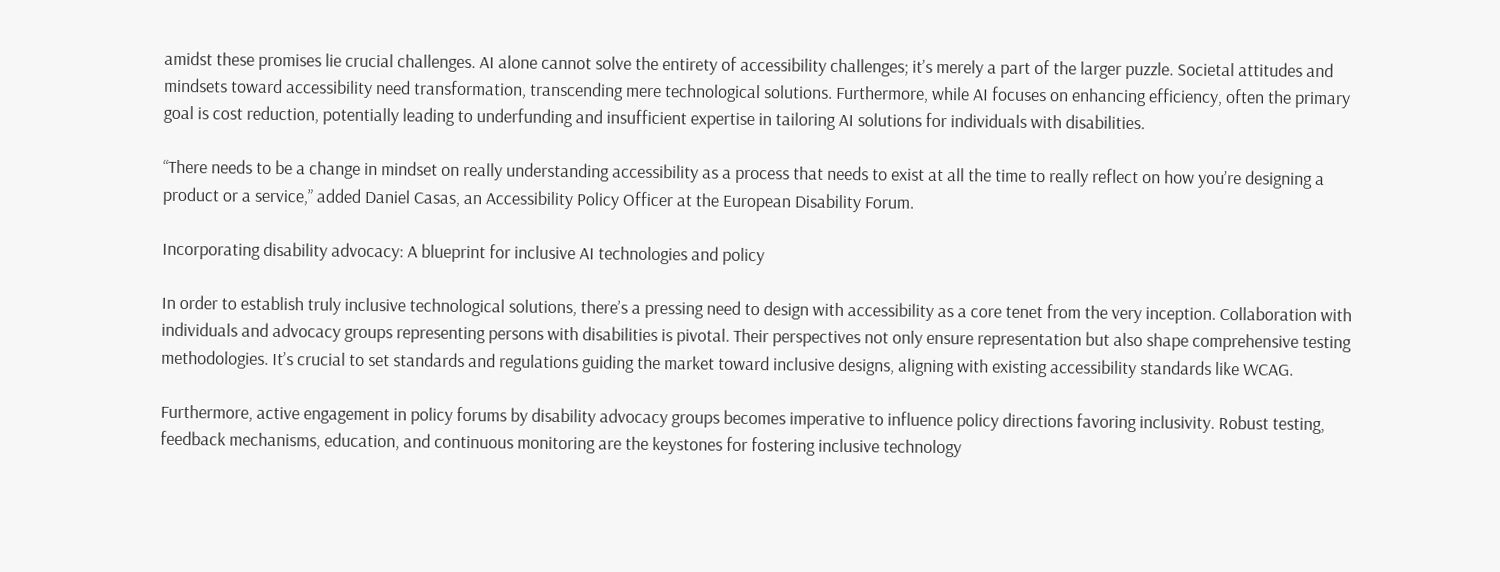amidst these promises lie crucial challenges. AI alone cannot solve the entirety of accessibility challenges; it’s merely a part of the larger puzzle. Societal attitudes and mindsets toward accessibility need transformation, transcending mere technological solutions. Furthermore, while AI focuses on enhancing efficiency, often the primary goal is cost reduction, potentially leading to underfunding and insufficient expertise in tailoring AI solutions for individuals with disabilities.

“There needs to be a change in mindset on really understanding accessibility as a process that needs to exist at all the time to really reflect on how you’re designing a product or a service,” added Daniel Casas, an Accessibility Policy Officer at the European Disability Forum.

Incorporating disability advocacy: A blueprint for inclusive AI technologies and policy

In order to establish truly inclusive technological solutions, there’s a pressing need to design with accessibility as a core tenet from the very inception. Collaboration with individuals and advocacy groups representing persons with disabilities is pivotal. Their perspectives not only ensure representation but also shape comprehensive testing methodologies. It’s crucial to set standards and regulations guiding the market toward inclusive designs, aligning with existing accessibility standards like WCAG.

Furthermore, active engagement in policy forums by disability advocacy groups becomes imperative to influence policy directions favoring inclusivity. Robust testing, feedback mechanisms, education, and continuous monitoring are the keystones for fostering inclusive technology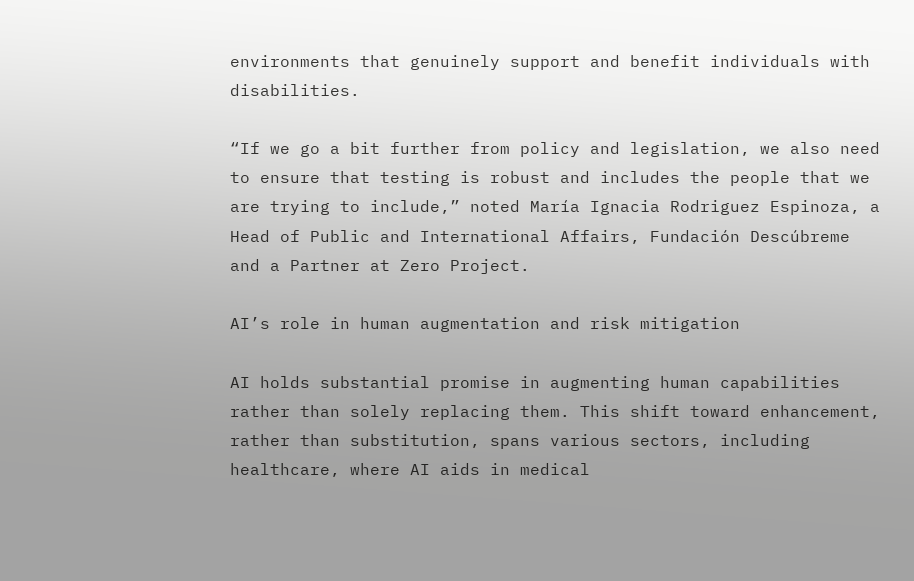environments that genuinely support and benefit individuals with disabilities.

“If we go a bit further from policy and legislation, we also need to ensure that testing is robust and includes the people that we are trying to include,” noted María Ignacia Rodriguez Espinoza, a Head of Public and International Affairs, Fundación Descúbreme and a Partner at Zero Project.

AI’s role in human augmentation and risk mitigation

AI holds substantial promise in augmenting human capabilities rather than solely replacing them. This shift toward enhancement, rather than substitution, spans various sectors, including healthcare, where AI aids in medical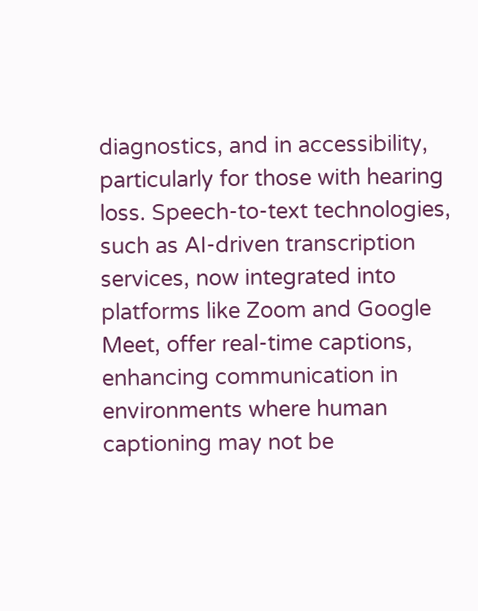diagnostics, and in accessibility, particularly for those with hearing loss. Speech-to-text technologies, such as AI-driven transcription services, now integrated into platforms like Zoom and Google Meet, offer real-time captions, enhancing communication in environments where human captioning may not be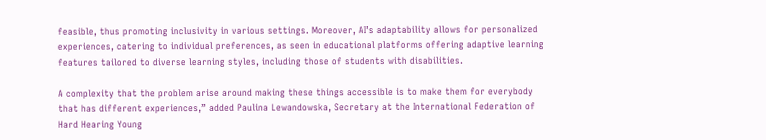feasible, thus promoting inclusivity in various settings. Moreover, AI’s adaptability allows for personalized experiences, catering to individual preferences, as seen in educational platforms offering adaptive learning features tailored to diverse learning styles, including those of students with disabilities.

A complexity that the problem arise around making these things accessible is to make them for everybody that has different experiences,” added Paulina Lewandowska, Secretary at the International Federation of Hard Hearing Young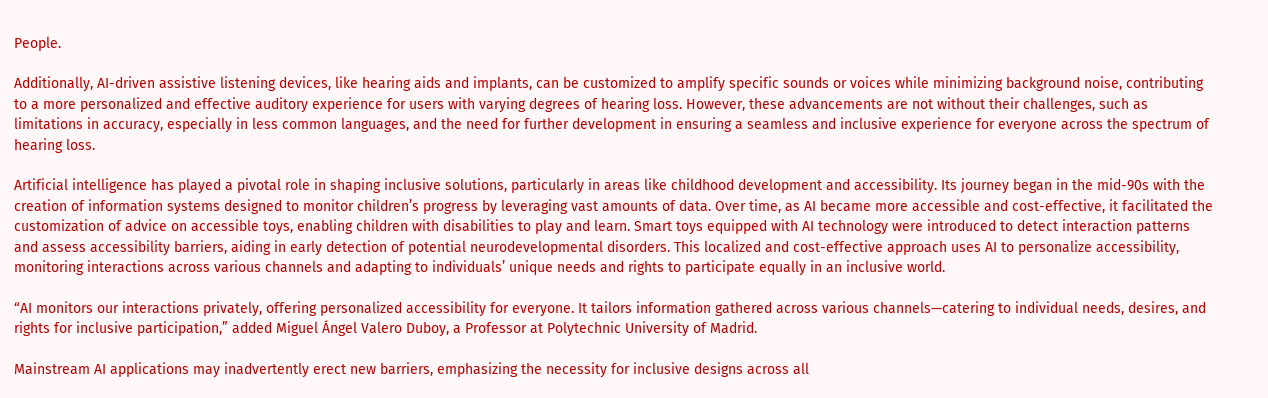People.

Additionally, AI-driven assistive listening devices, like hearing aids and implants, can be customized to amplify specific sounds or voices while minimizing background noise, contributing to a more personalized and effective auditory experience for users with varying degrees of hearing loss. However, these advancements are not without their challenges, such as limitations in accuracy, especially in less common languages, and the need for further development in ensuring a seamless and inclusive experience for everyone across the spectrum of hearing loss.

Artificial intelligence has played a pivotal role in shaping inclusive solutions, particularly in areas like childhood development and accessibility. Its journey began in the mid-90s with the creation of information systems designed to monitor children’s progress by leveraging vast amounts of data. Over time, as AI became more accessible and cost-effective, it facilitated the customization of advice on accessible toys, enabling children with disabilities to play and learn. Smart toys equipped with AI technology were introduced to detect interaction patterns and assess accessibility barriers, aiding in early detection of potential neurodevelopmental disorders. This localized and cost-effective approach uses AI to personalize accessibility, monitoring interactions across various channels and adapting to individuals’ unique needs and rights to participate equally in an inclusive world.

“AI monitors our interactions privately, offering personalized accessibility for everyone. It tailors information gathered across various channels—catering to individual needs, desires, and rights for inclusive participation,” added Miguel Ángel Valero Duboy, a Professor at Polytechnic University of Madrid.

Mainstream AI applications may inadvertently erect new barriers, emphasizing the necessity for inclusive designs across all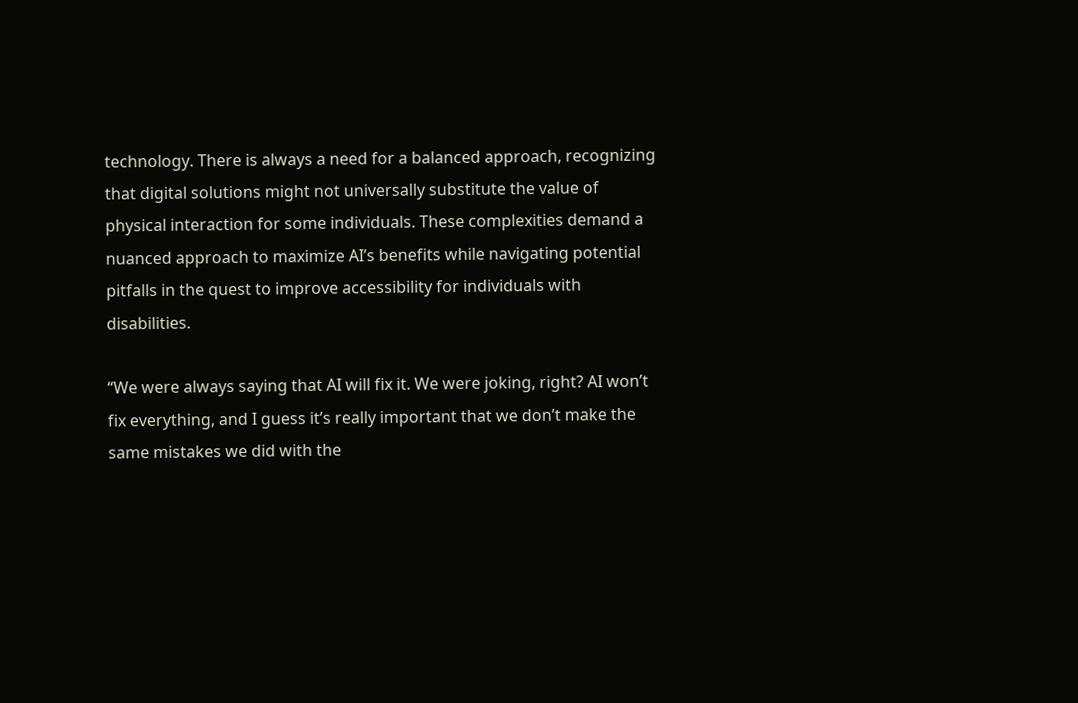technology. There is always a need for a balanced approach, recognizing that digital solutions might not universally substitute the value of physical interaction for some individuals. These complexities demand a nuanced approach to maximize AI’s benefits while navigating potential pitfalls in the quest to improve accessibility for individuals with disabilities.

“We were always saying that AI will fix it. We were joking, right? AI won’t fix everything, and I guess it’s really important that we don’t make the same mistakes we did with the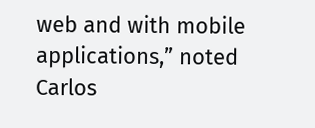web and with mobile applications,” noted Carlos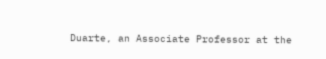Duarte, an Associate Professor at the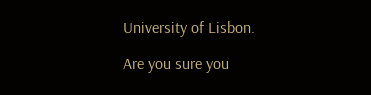University of Lisbon.

Are you sure you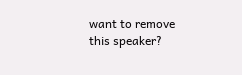want to remove this speaker?